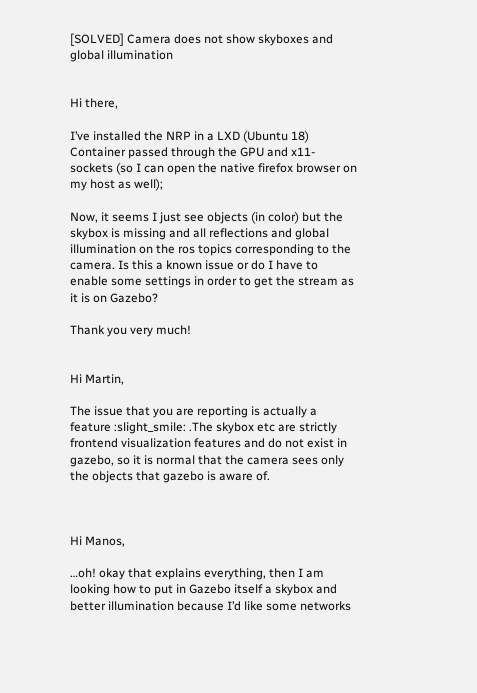[SOLVED] Camera does not show skyboxes and global illumination


Hi there,

I’ve installed the NRP in a LXD (Ubuntu 18) Container passed through the GPU and x11-sockets (so I can open the native firefox browser on my host as well);

Now, it seems I just see objects (in color) but the skybox is missing and all reflections and global illumination on the ros topics corresponding to the camera. Is this a known issue or do I have to enable some settings in order to get the stream as it is on Gazebo?

Thank you very much!


Hi Martin,

The issue that you are reporting is actually a feature :slight_smile: .The skybox etc are strictly frontend visualization features and do not exist in gazebo, so it is normal that the camera sees only the objects that gazebo is aware of.



Hi Manos,

…oh! okay that explains everything, then I am looking how to put in Gazebo itself a skybox and better illumination because I’d like some networks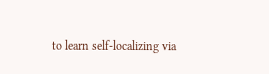to learn self-localizing via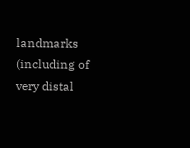landmarks (including of very distal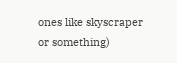ones like skyscraper or something)